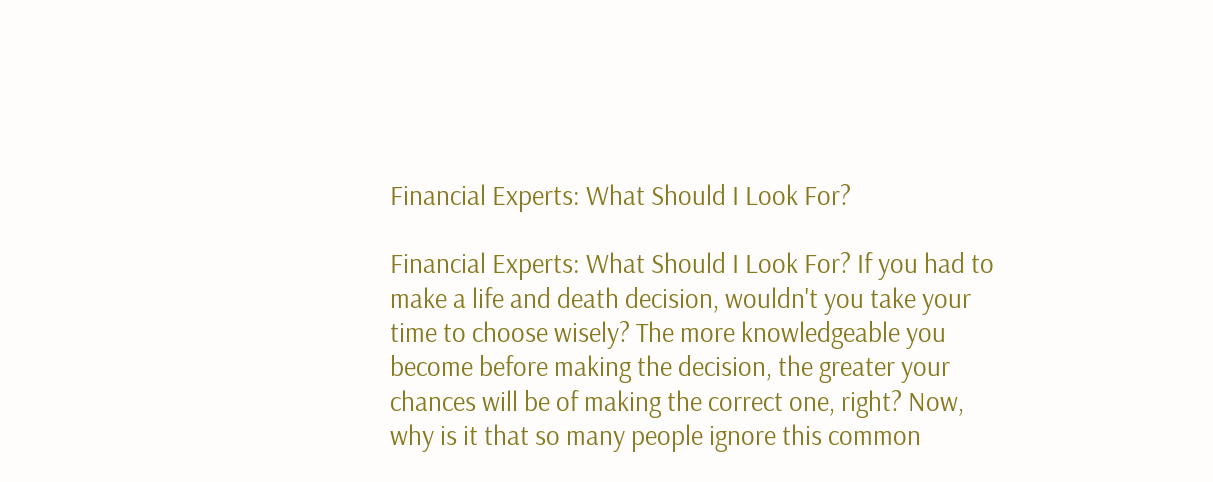Financial Experts: What Should I Look For?

Financial Experts: What Should I Look For? If you had to make a life and death decision, wouldn't you take your time to choose wisely? The more knowledgeable you become before making the decision, the greater your chances will be of making the correct one, right? Now, why is it that so many people ignore this common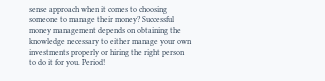sense approach when it comes to choosing someone to manage their money? Successful money management depends on obtaining the knowledge necessary to either manage your own investments properly or hiring the right person to do it for you. Period!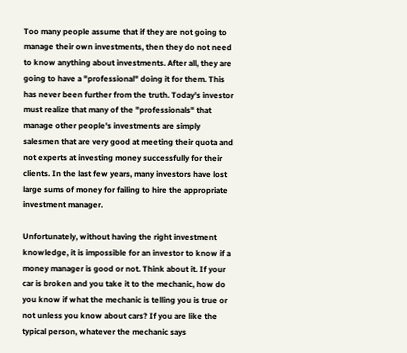Too many people assume that if they are not going to manage their own investments, then they do not need to know anything about investments. After all, they are going to have a "professional" doing it for them. This has never been further from the truth. Today's investor must realize that many of the "professionals" that manage other people's investments are simply salesmen that are very good at meeting their quota and not experts at investing money successfully for their clients. In the last few years, many investors have lost large sums of money for failing to hire the appropriate investment manager.

Unfortunately, without having the right investment knowledge, it is impossible for an investor to know if a money manager is good or not. Think about it. If your car is broken and you take it to the mechanic, how do you know if what the mechanic is telling you is true or not unless you know about cars? If you are like the typical person, whatever the mechanic says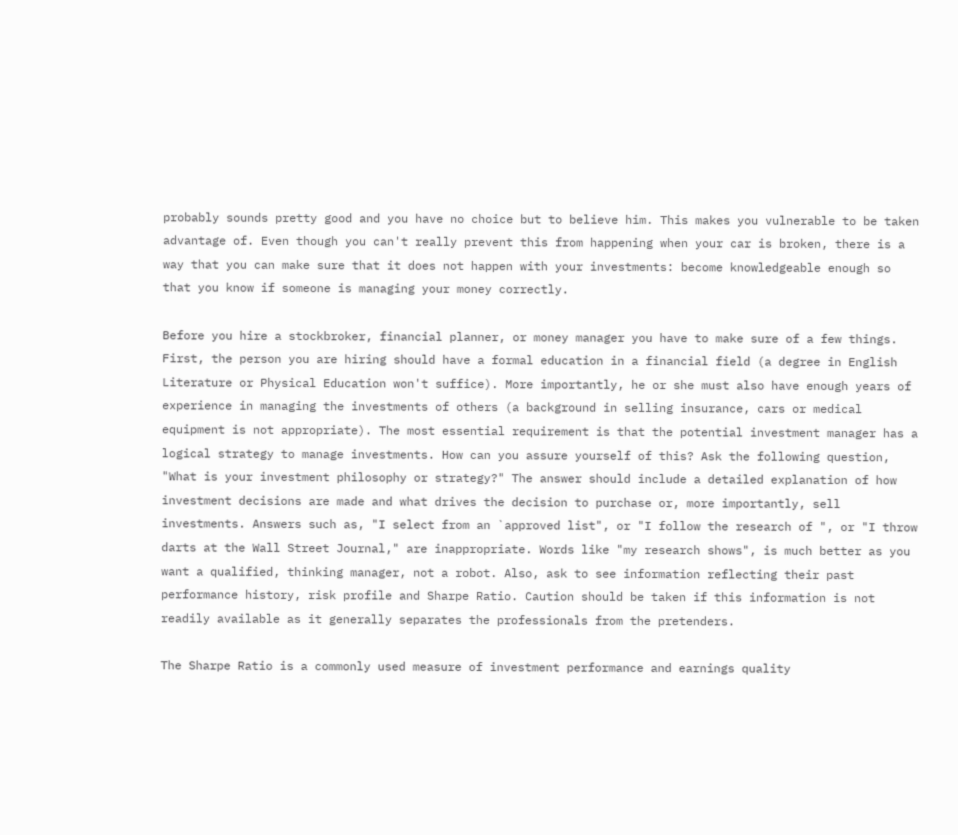probably sounds pretty good and you have no choice but to believe him. This makes you vulnerable to be taken advantage of. Even though you can't really prevent this from happening when your car is broken, there is a way that you can make sure that it does not happen with your investments: become knowledgeable enough so that you know if someone is managing your money correctly.

Before you hire a stockbroker, financial planner, or money manager you have to make sure of a few things. First, the person you are hiring should have a formal education in a financial field (a degree in English Literature or Physical Education won't suffice). More importantly, he or she must also have enough years of experience in managing the investments of others (a background in selling insurance, cars or medical equipment is not appropriate). The most essential requirement is that the potential investment manager has a logical strategy to manage investments. How can you assure yourself of this? Ask the following question, "What is your investment philosophy or strategy?" The answer should include a detailed explanation of how investment decisions are made and what drives the decision to purchase or, more importantly, sell investments. Answers such as, "I select from an `approved list", or "I follow the research of ", or "I throw darts at the Wall Street Journal," are inappropriate. Words like "my research shows", is much better as you want a qualified, thinking manager, not a robot. Also, ask to see information reflecting their past performance history, risk profile and Sharpe Ratio. Caution should be taken if this information is not readily available as it generally separates the professionals from the pretenders.

The Sharpe Ratio is a commonly used measure of investment performance and earnings quality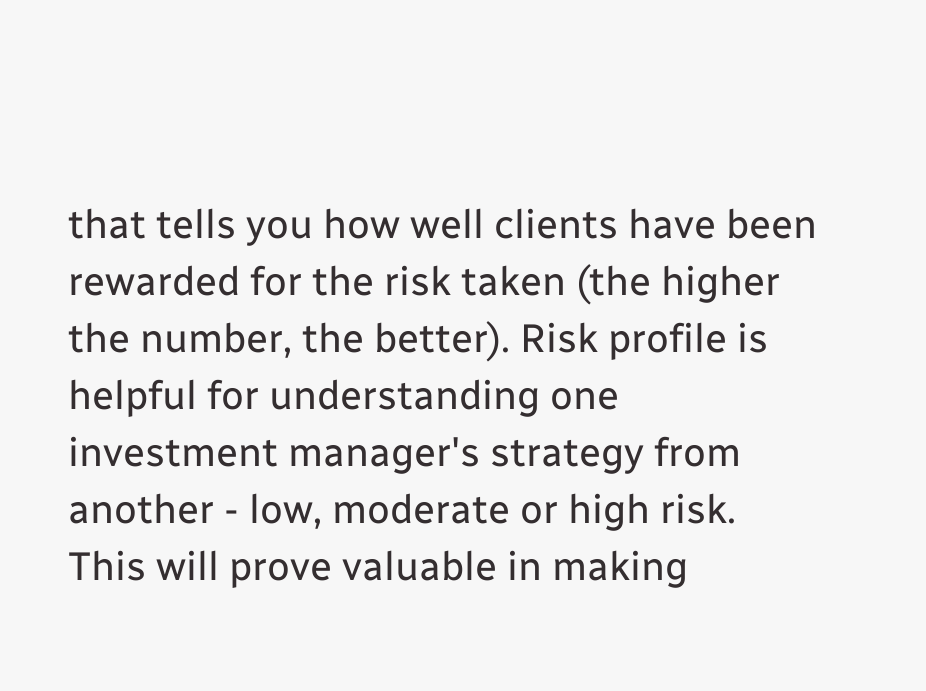that tells you how well clients have been rewarded for the risk taken (the higher the number, the better). Risk profile is helpful for understanding one investment manager's strategy from another - low, moderate or high risk. This will prove valuable in making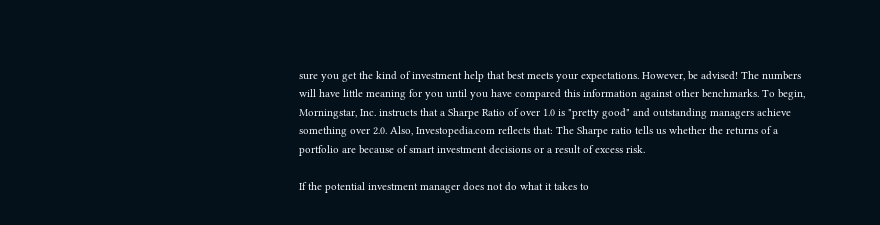sure you get the kind of investment help that best meets your expectations. However, be advised! The numbers will have little meaning for you until you have compared this information against other benchmarks. To begin, Morningstar, Inc. instructs that a Sharpe Ratio of over 1.0 is "pretty good" and outstanding managers achieve something over 2.0. Also, Investopedia.com reflects that: The Sharpe ratio tells us whether the returns of a portfolio are because of smart investment decisions or a result of excess risk.

If the potential investment manager does not do what it takes to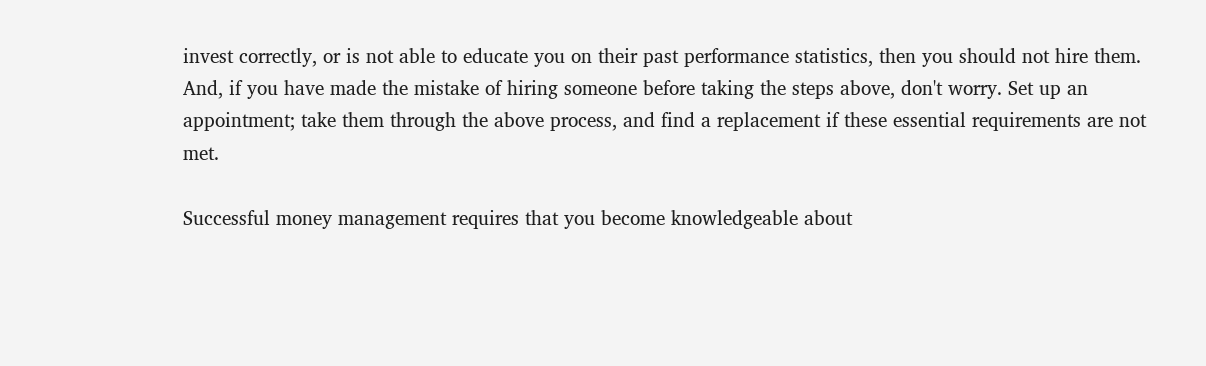invest correctly, or is not able to educate you on their past performance statistics, then you should not hire them. And, if you have made the mistake of hiring someone before taking the steps above, don't worry. Set up an appointment; take them through the above process, and find a replacement if these essential requirements are not met.

Successful money management requires that you become knowledgeable about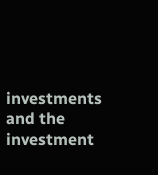investments and the investment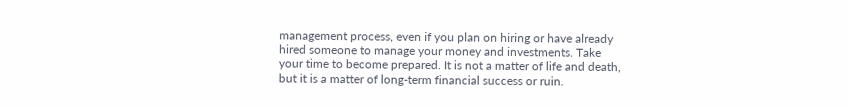management process, even if you plan on hiring or have already hired someone to manage your money and investments. Take your time to become prepared. It is not a matter of life and death, but it is a matter of long-term financial success or ruin.